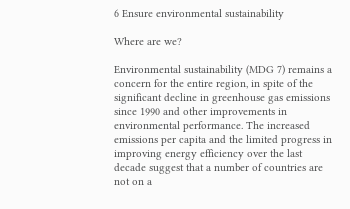6 Ensure environmental sustainability

Where are we?

Environmental sustainability (MDG 7) remains a concern for the entire region, in spite of the significant decline in greenhouse gas emissions since 1990 and other improvements in environmental performance. The increased emissions per capita and the limited progress in improving energy efficiency over the last decade suggest that a number of countries are not on a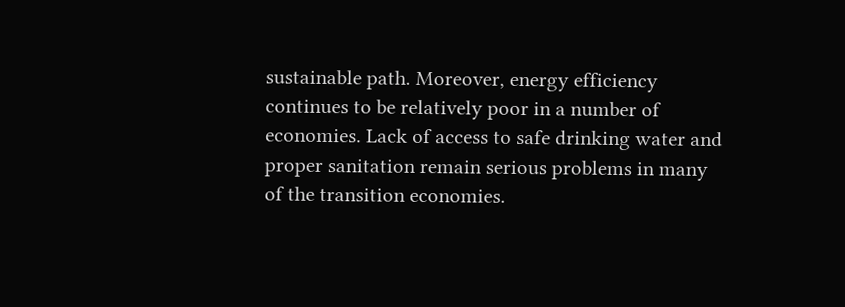sustainable path. Moreover, energy efficiency continues to be relatively poor in a number of economies. Lack of access to safe drinking water and proper sanitation remain serious problems in many of the transition economies.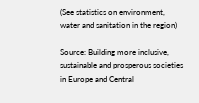(See statistics on environment, water and sanitation in the region)

Source: Building more inclusive, sustainable and prosperous societies in Europe and Central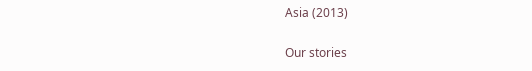Asia (2013)

Our stories